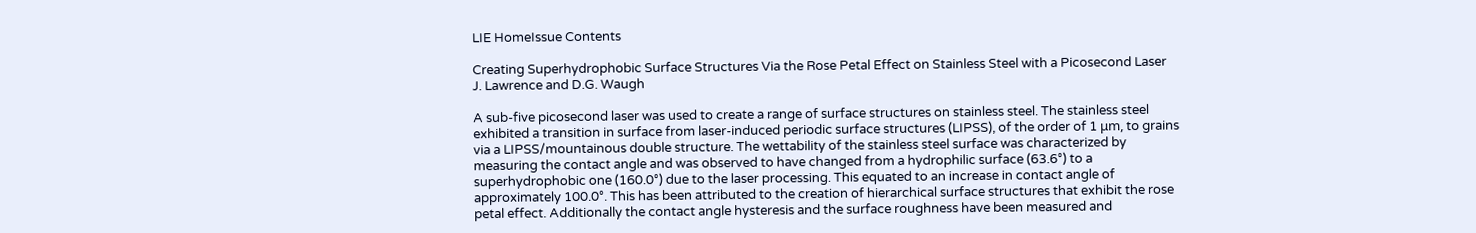LIE HomeIssue Contents

Creating Superhydrophobic Surface Structures Via the Rose Petal Effect on Stainless Steel with a Picosecond Laser
J. Lawrence and D.G. Waugh

A sub-five picosecond laser was used to create a range of surface structures on stainless steel. The stainless steel exhibited a transition in surface from laser-induced periodic surface structures (LIPSS), of the order of 1 μm, to grains via a LIPSS/mountainous double structure. The wettability of the stainless steel surface was characterized by measuring the contact angle and was observed to have changed from a hydrophilic surface (63.6°) to a superhydrophobic one (160.0°) due to the laser processing. This equated to an increase in contact angle of approximately 100.0°. This has been attributed to the creation of hierarchical surface structures that exhibit the rose petal effect. Additionally the contact angle hysteresis and the surface roughness have been measured and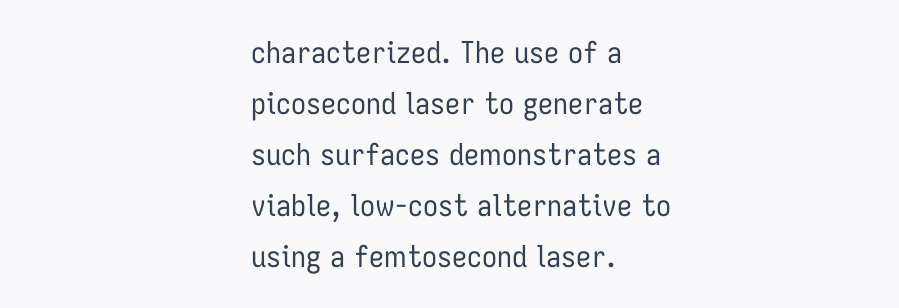characterized. The use of a picosecond laser to generate such surfaces demonstrates a viable, low-cost alternative to using a femtosecond laser.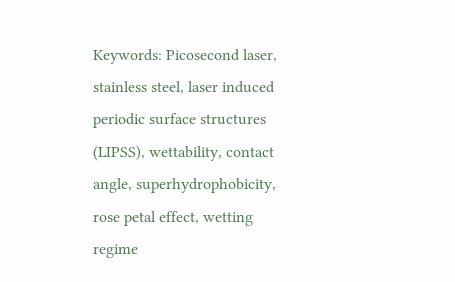Keywords: Picosecond laser, stainless steel, laser induced periodic surface structures (LIPSS), wettability, contact angle, superhydrophobicity, rose petal effect, wetting regime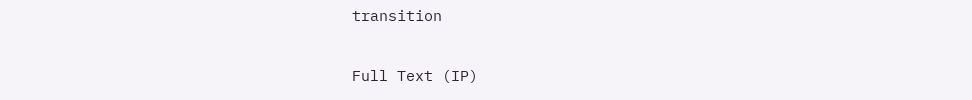transition

Full Text (IP)